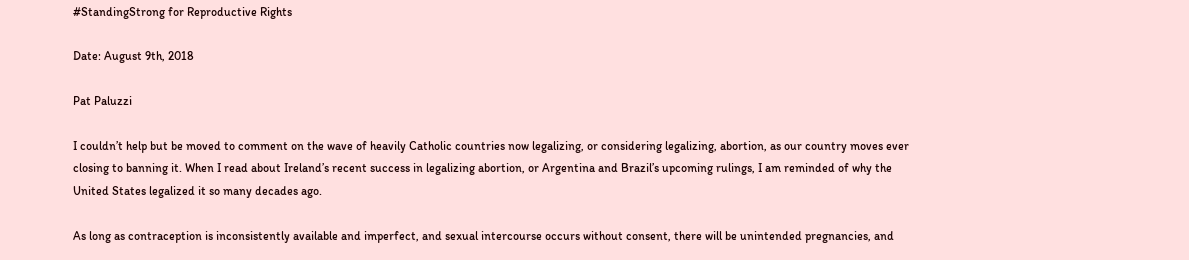#StandingStrong for Reproductive Rights

Date: August 9th, 2018

Pat Paluzzi

I couldn’t help but be moved to comment on the wave of heavily Catholic countries now legalizing, or considering legalizing, abortion, as our country moves ever closing to banning it. When I read about Ireland’s recent success in legalizing abortion, or Argentina and Brazil’s upcoming rulings, I am reminded of why the United States legalized it so many decades ago.

As long as contraception is inconsistently available and imperfect, and sexual intercourse occurs without consent, there will be unintended pregnancies, and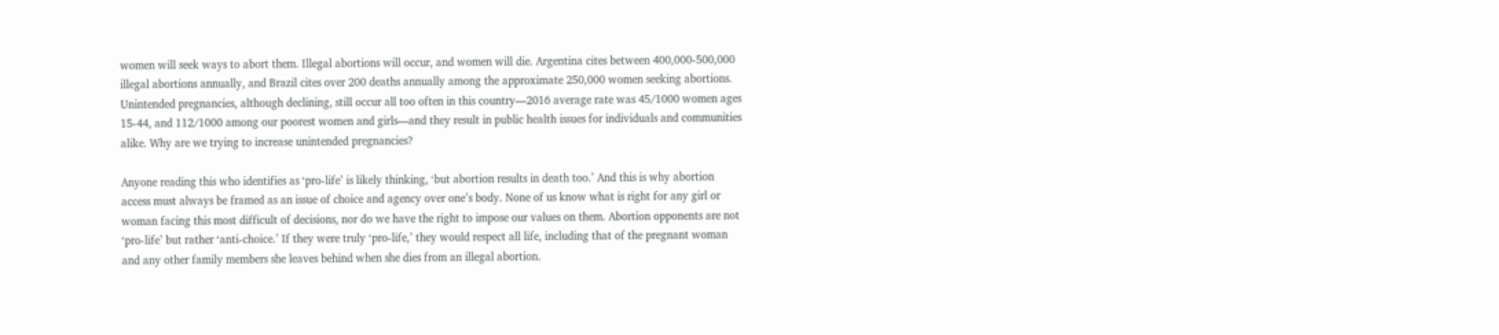women will seek ways to abort them. Illegal abortions will occur, and women will die. Argentina cites between 400,000-500,000 illegal abortions annually, and Brazil cites over 200 deaths annually among the approximate 250,000 women seeking abortions. Unintended pregnancies, although declining, still occur all too often in this country—2016 average rate was 45/1000 women ages 15-44, and 112/1000 among our poorest women and girls—and they result in public health issues for individuals and communities alike. Why are we trying to increase unintended pregnancies?

Anyone reading this who identifies as ‘pro-life’ is likely thinking, ‘but abortion results in death too.’ And this is why abortion access must always be framed as an issue of choice and agency over one’s body. None of us know what is right for any girl or woman facing this most difficult of decisions, nor do we have the right to impose our values on them. Abortion opponents are not ‘pro-life’ but rather ‘anti-choice.’ If they were truly ‘pro-life,’ they would respect all life, including that of the pregnant woman and any other family members she leaves behind when she dies from an illegal abortion.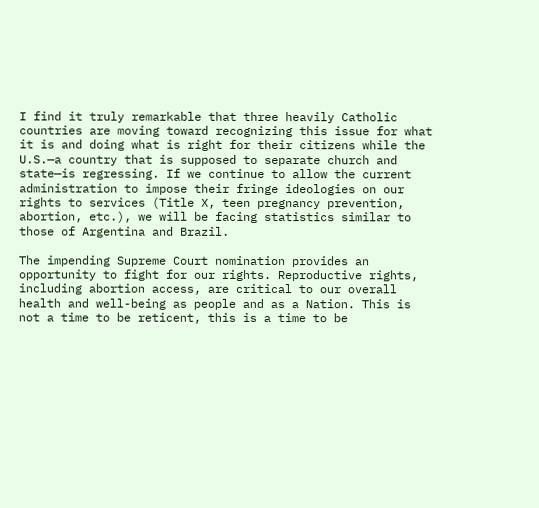I find it truly remarkable that three heavily Catholic countries are moving toward recognizing this issue for what it is and doing what is right for their citizens while the U.S.—a country that is supposed to separate church and state—is regressing. If we continue to allow the current administration to impose their fringe ideologies on our rights to services (Title X, teen pregnancy prevention, abortion, etc.), we will be facing statistics similar to those of Argentina and Brazil.

The impending Supreme Court nomination provides an opportunity to fight for our rights. Reproductive rights, including abortion access, are critical to our overall health and well-being as people and as a Nation. This is not a time to be reticent, this is a time to be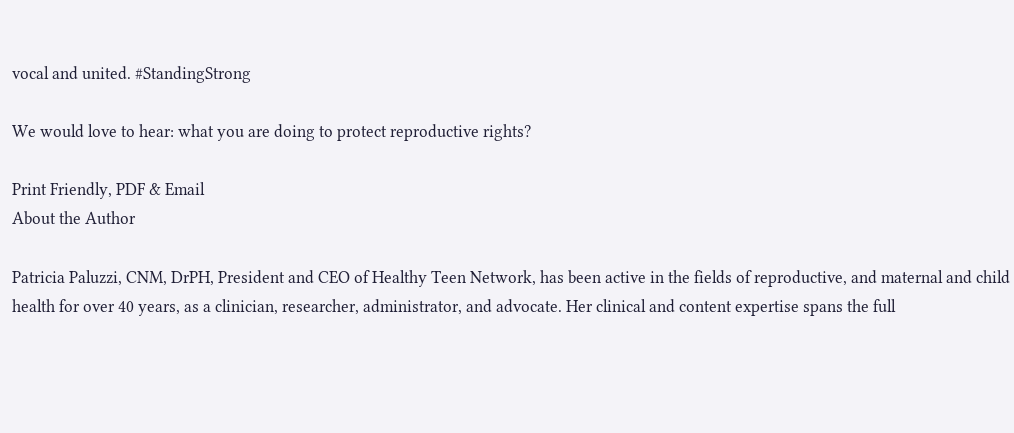vocal and united. #StandingStrong

We would love to hear: what you are doing to protect reproductive rights?

Print Friendly, PDF & Email
About the Author

Patricia Paluzzi, CNM, DrPH, President and CEO of Healthy Teen Network, has been active in the fields of reproductive, and maternal and child health for over 40 years, as a clinician, researcher, administrator, and advocate. Her clinical and content expertise spans the full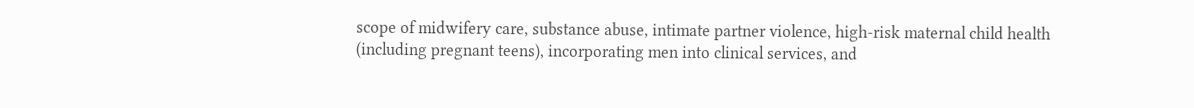scope of midwifery care, substance abuse, intimate partner violence, high-risk maternal child health (including pregnant teens), incorporating men into clinical services, and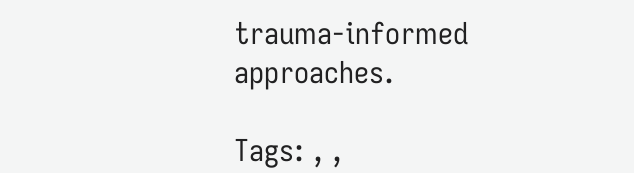trauma-informed approaches.

Tags: , ,